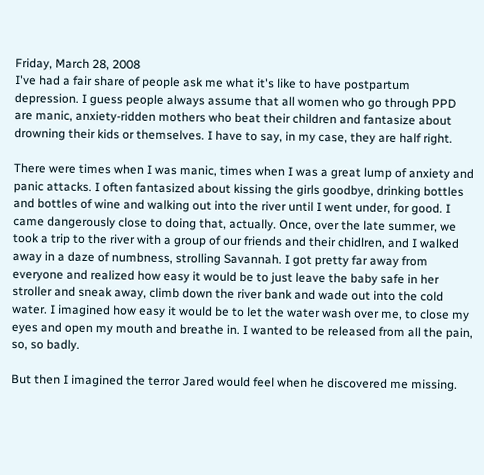Friday, March 28, 2008
I've had a fair share of people ask me what it's like to have postpartum depression. I guess people always assume that all women who go through PPD are manic, anxiety-ridden mothers who beat their children and fantasize about drowning their kids or themselves. I have to say, in my case, they are half right.

There were times when I was manic, times when I was a great lump of anxiety and panic attacks. I often fantasized about kissing the girls goodbye, drinking bottles and bottles of wine and walking out into the river until I went under, for good. I came dangerously close to doing that, actually. Once, over the late summer, we took a trip to the river with a group of our friends and their chidlren, and I walked away in a daze of numbness, strolling Savannah. I got pretty far away from everyone and realized how easy it would be to just leave the baby safe in her stroller and sneak away, climb down the river bank and wade out into the cold water. I imagined how easy it would be to let the water wash over me, to close my eyes and open my mouth and breathe in. I wanted to be released from all the pain, so, so badly.

But then I imagined the terror Jared would feel when he discovered me missing.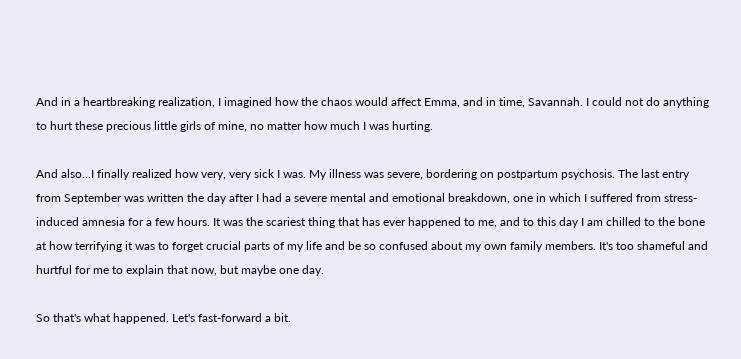And in a heartbreaking realization, I imagined how the chaos would affect Emma, and in time, Savannah. I could not do anything to hurt these precious little girls of mine, no matter how much I was hurting.

And also...I finally realized how very, very sick I was. My illness was severe, bordering on postpartum psychosis. The last entry from September was written the day after I had a severe mental and emotional breakdown, one in which I suffered from stress-induced amnesia for a few hours. It was the scariest thing that has ever happened to me, and to this day I am chilled to the bone at how terrifying it was to forget crucial parts of my life and be so confused about my own family members. It's too shameful and hurtful for me to explain that now, but maybe one day.

So that's what happened. Let's fast-forward a bit.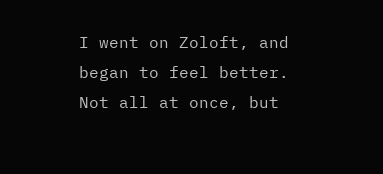I went on Zoloft, and began to feel better. Not all at once, but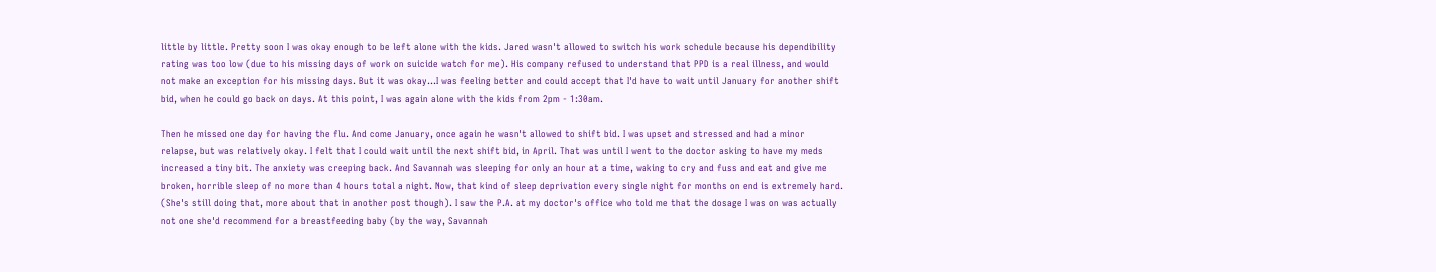little by little. Pretty soon I was okay enough to be left alone with the kids. Jared wasn't allowed to switch his work schedule because his dependibility rating was too low (due to his missing days of work on suicide watch for me). His company refused to understand that PPD is a real illness, and would not make an exception for his missing days. But it was okay...I was feeling better and could accept that I'd have to wait until January for another shift bid, when he could go back on days. At this point, I was again alone with the kids from 2pm - 1:30am.

Then he missed one day for having the flu. And come January, once again he wasn't allowed to shift bid. I was upset and stressed and had a minor relapse, but was relatively okay. I felt that I could wait until the next shift bid, in April. That was until I went to the doctor asking to have my meds increased a tiny bit. The anxiety was creeping back. And Savannah was sleeping for only an hour at a time, waking to cry and fuss and eat and give me broken, horrible sleep of no more than 4 hours total a night. Now, that kind of sleep deprivation every single night for months on end is extremely hard. (She's still doing that, more about that in another post though). I saw the P.A. at my doctor's office who told me that the dosage I was on was actually not one she'd recommend for a breastfeeding baby (by the way, Savannah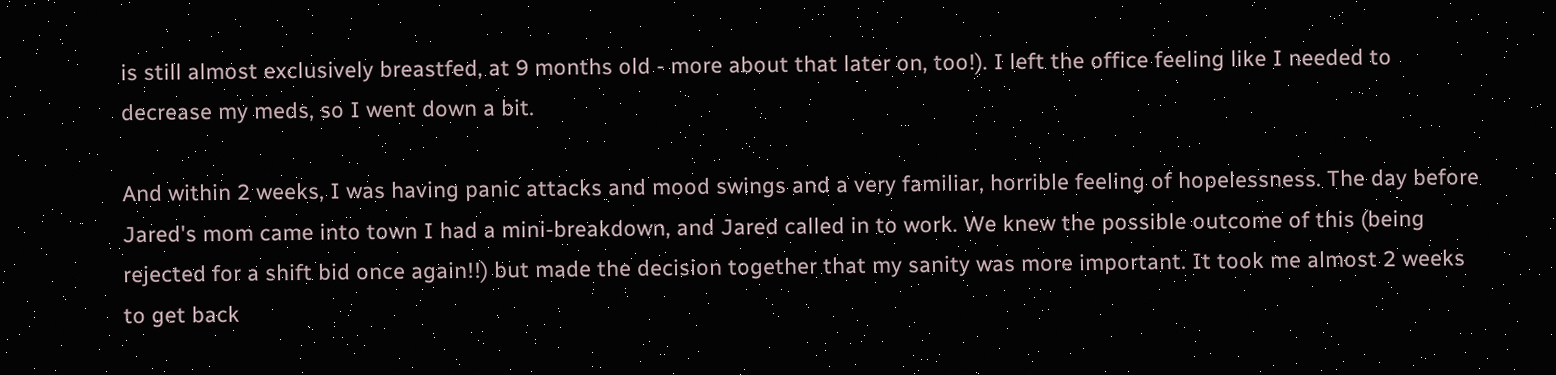is still almost exclusively breastfed, at 9 months old - more about that later on, too!). I left the office feeling like I needed to decrease my meds, so I went down a bit.

And within 2 weeks, I was having panic attacks and mood swings and a very familiar, horrible feeling of hopelessness. The day before Jared's mom came into town I had a mini-breakdown, and Jared called in to work. We knew the possible outcome of this (being rejected for a shift bid once again!!) but made the decision together that my sanity was more important. It took me almost 2 weeks to get back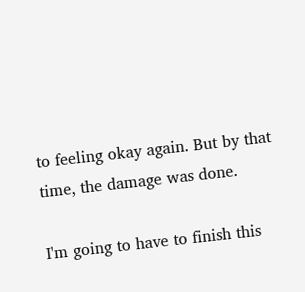to feeling okay again. But by that time, the damage was done.

I'm going to have to finish this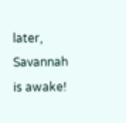later, Savannah is awake!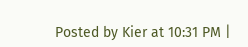Posted by Kier at 10:31 PM |